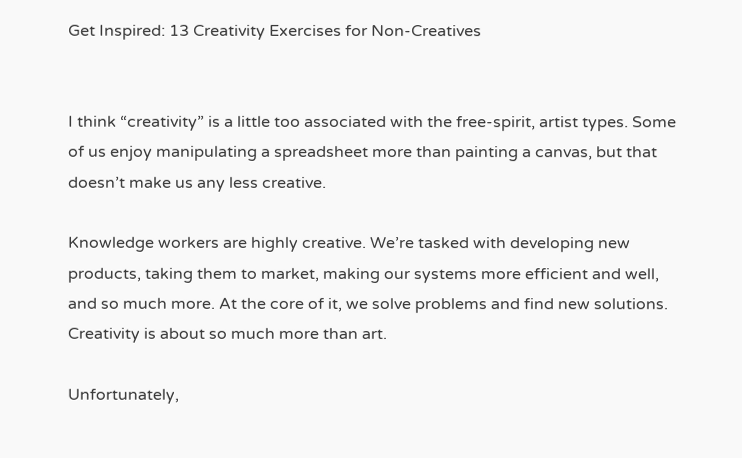Get Inspired: 13 Creativity Exercises for Non-Creatives


I think “creativity” is a little too associated with the free-spirit, artist types. Some of us enjoy manipulating a spreadsheet more than painting a canvas, but that doesn’t make us any less creative.

Knowledge workers are highly creative. We’re tasked with developing new products, taking them to market, making our systems more efficient and well, and so much more. At the core of it, we solve problems and find new solutions. Creativity is about so much more than art.

Unfortunately,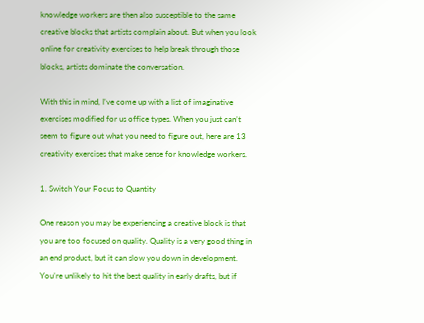knowledge workers are then also susceptible to the same creative blocks that artists complain about. But when you look online for creativity exercises to help break through those blocks, artists dominate the conversation.

With this in mind, I’ve come up with a list of imaginative exercises modified for us office types. When you just can’t seem to figure out what you need to figure out, here are 13 creativity exercises that make sense for knowledge workers.

1. Switch Your Focus to Quantity

One reason you may be experiencing a creative block is that you are too focused on quality. Quality is a very good thing in an end product, but it can slow you down in development. You’re unlikely to hit the best quality in early drafts, but if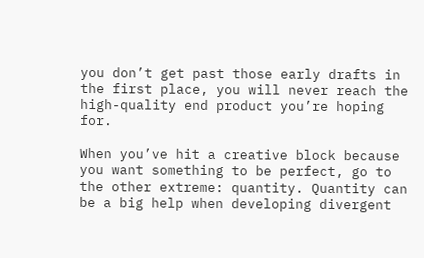you don’t get past those early drafts in the first place, you will never reach the high-quality end product you’re hoping for.

When you’ve hit a creative block because you want something to be perfect, go to the other extreme: quantity. Quantity can be a big help when developing divergent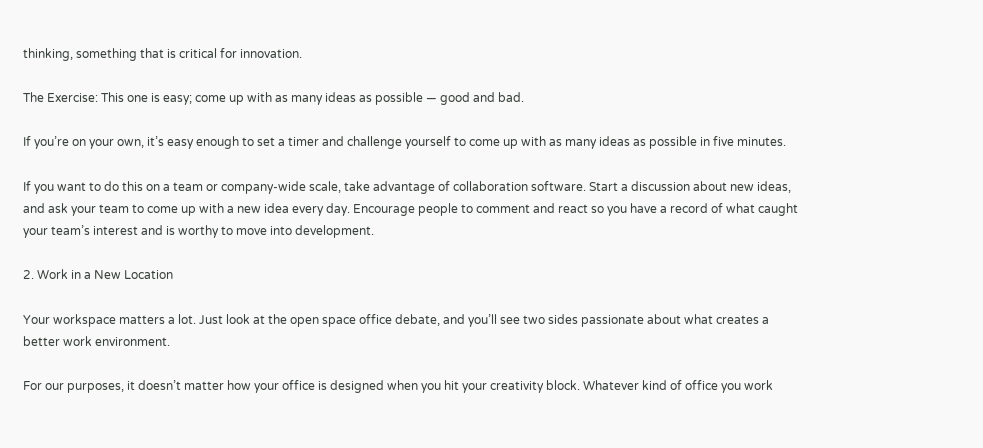thinking, something that is critical for innovation.

The Exercise: This one is easy; come up with as many ideas as possible — good and bad.

If you’re on your own, it’s easy enough to set a timer and challenge yourself to come up with as many ideas as possible in five minutes.

If you want to do this on a team or company-wide scale, take advantage of collaboration software. Start a discussion about new ideas, and ask your team to come up with a new idea every day. Encourage people to comment and react so you have a record of what caught your team’s interest and is worthy to move into development.

2. Work in a New Location

Your workspace matters a lot. Just look at the open space office debate, and you’ll see two sides passionate about what creates a better work environment.

For our purposes, it doesn’t matter how your office is designed when you hit your creativity block. Whatever kind of office you work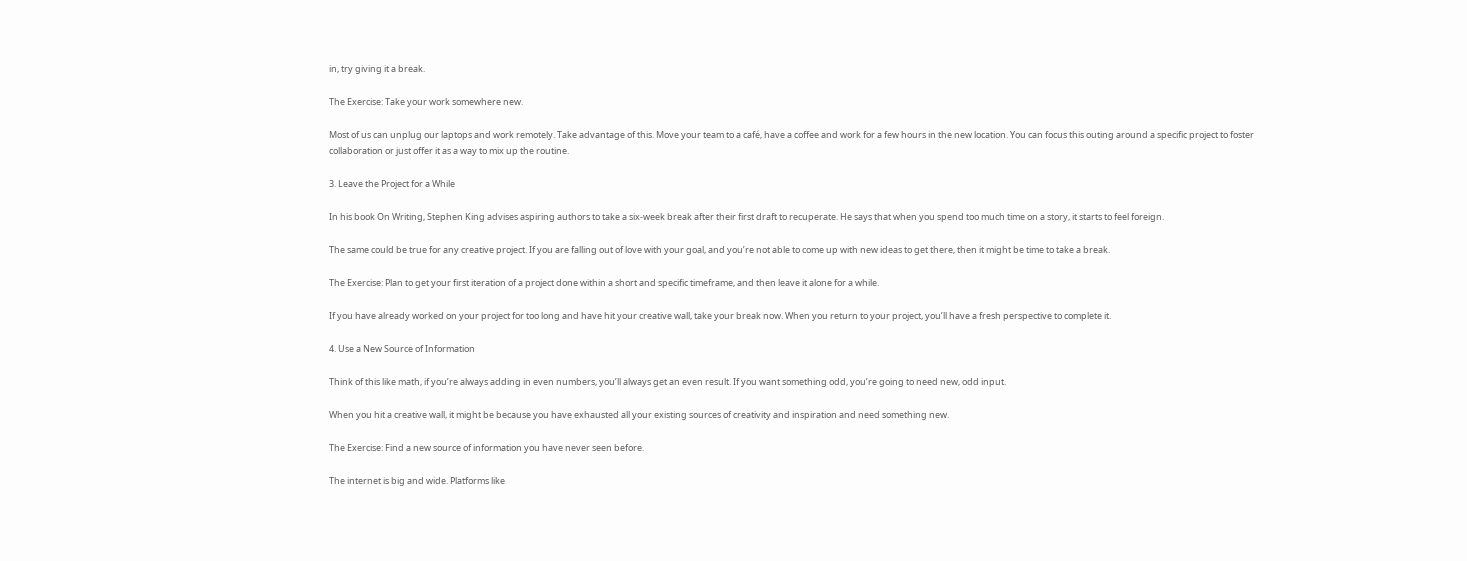in, try giving it a break.

The Exercise: Take your work somewhere new.

Most of us can unplug our laptops and work remotely. Take advantage of this. Move your team to a café, have a coffee and work for a few hours in the new location. You can focus this outing around a specific project to foster collaboration or just offer it as a way to mix up the routine.

3. Leave the Project for a While

In his book On Writing, Stephen King advises aspiring authors to take a six-week break after their first draft to recuperate. He says that when you spend too much time on a story, it starts to feel foreign.

The same could be true for any creative project. If you are falling out of love with your goal, and you’re not able to come up with new ideas to get there, then it might be time to take a break.

The Exercise: Plan to get your first iteration of a project done within a short and specific timeframe, and then leave it alone for a while.

If you have already worked on your project for too long and have hit your creative wall, take your break now. When you return to your project, you’ll have a fresh perspective to complete it.

4. Use a New Source of Information

Think of this like math, if you’re always adding in even numbers, you’ll always get an even result. If you want something odd, you’re going to need new, odd input.

When you hit a creative wall, it might be because you have exhausted all your existing sources of creativity and inspiration and need something new.

The Exercise: Find a new source of information you have never seen before.

The internet is big and wide. Platforms like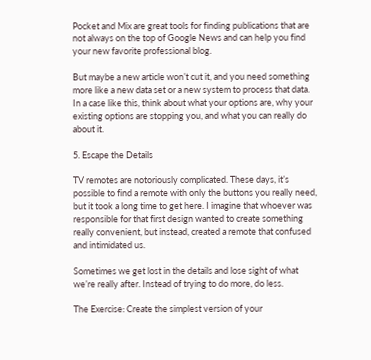Pocket and Mix are great tools for finding publications that are not always on the top of Google News and can help you find your new favorite professional blog.

But maybe a new article won’t cut it, and you need something more like a new data set or a new system to process that data. In a case like this, think about what your options are, why your existing options are stopping you, and what you can really do about it.

5. Escape the Details

TV remotes are notoriously complicated. These days, it’s possible to find a remote with only the buttons you really need, but it took a long time to get here. I imagine that whoever was responsible for that first design wanted to create something really convenient, but instead, created a remote that confused and intimidated us.

Sometimes we get lost in the details and lose sight of what we’re really after. Instead of trying to do more, do less.

The Exercise: Create the simplest version of your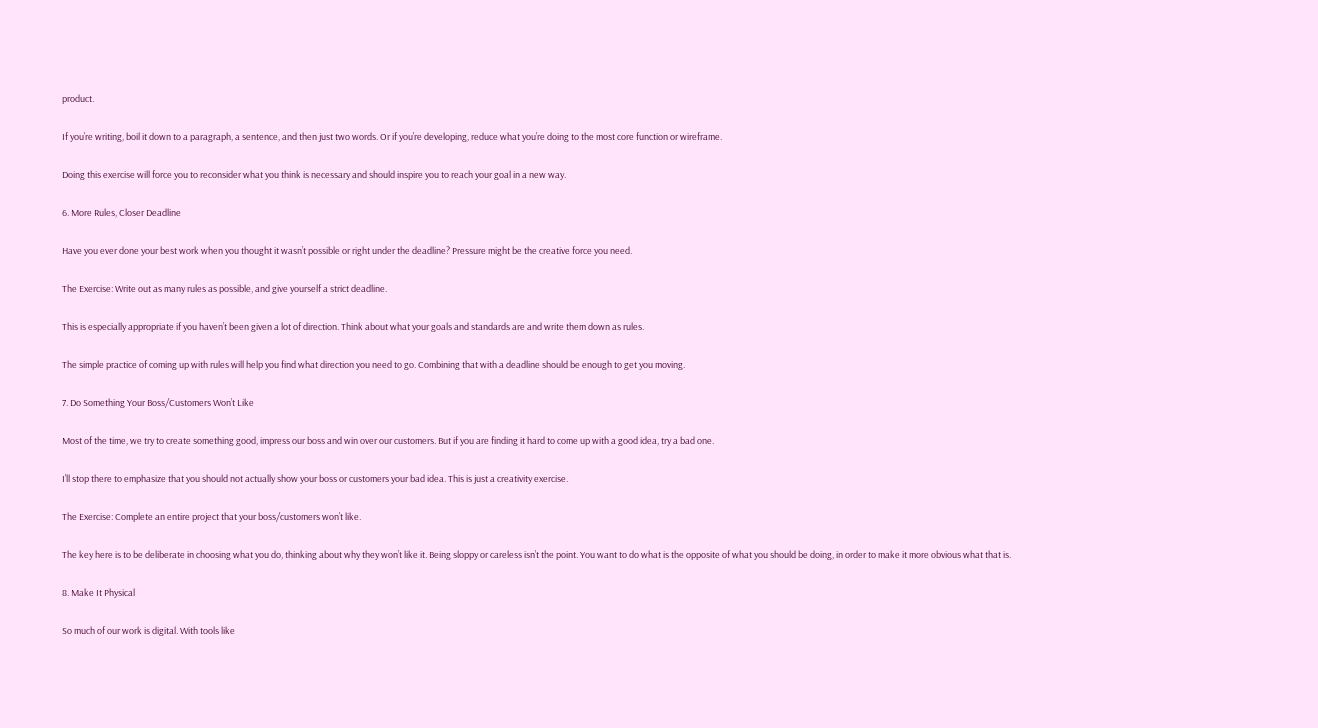product.

If you’re writing, boil it down to a paragraph, a sentence, and then just two words. Or if you’re developing, reduce what you’re doing to the most core function or wireframe.

Doing this exercise will force you to reconsider what you think is necessary and should inspire you to reach your goal in a new way.

6. More Rules, Closer Deadline

Have you ever done your best work when you thought it wasn’t possible or right under the deadline? Pressure might be the creative force you need.

The Exercise: Write out as many rules as possible, and give yourself a strict deadline.

This is especially appropriate if you haven’t been given a lot of direction. Think about what your goals and standards are and write them down as rules.

The simple practice of coming up with rules will help you find what direction you need to go. Combining that with a deadline should be enough to get you moving.

7. Do Something Your Boss/Customers Won’t Like

Most of the time, we try to create something good, impress our boss and win over our customers. But if you are finding it hard to come up with a good idea, try a bad one.

I’ll stop there to emphasize that you should not actually show your boss or customers your bad idea. This is just a creativity exercise.

The Exercise: Complete an entire project that your boss/customers won’t like.

The key here is to be deliberate in choosing what you do, thinking about why they won’t like it. Being sloppy or careless isn’t the point. You want to do what is the opposite of what you should be doing, in order to make it more obvious what that is.

8. Make It Physical

So much of our work is digital. With tools like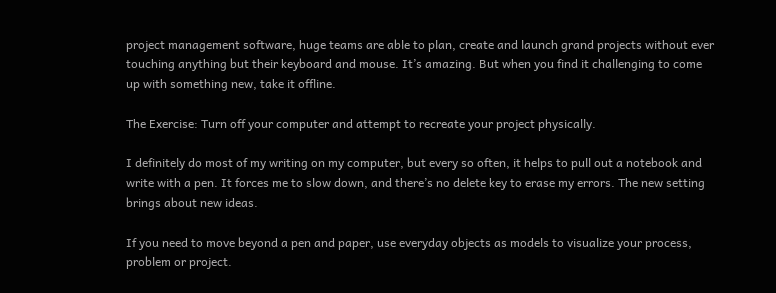project management software, huge teams are able to plan, create and launch grand projects without ever touching anything but their keyboard and mouse. It’s amazing. But when you find it challenging to come up with something new, take it offline.

The Exercise: Turn off your computer and attempt to recreate your project physically.

I definitely do most of my writing on my computer, but every so often, it helps to pull out a notebook and write with a pen. It forces me to slow down, and there’s no delete key to erase my errors. The new setting brings about new ideas.

If you need to move beyond a pen and paper, use everyday objects as models to visualize your process, problem or project.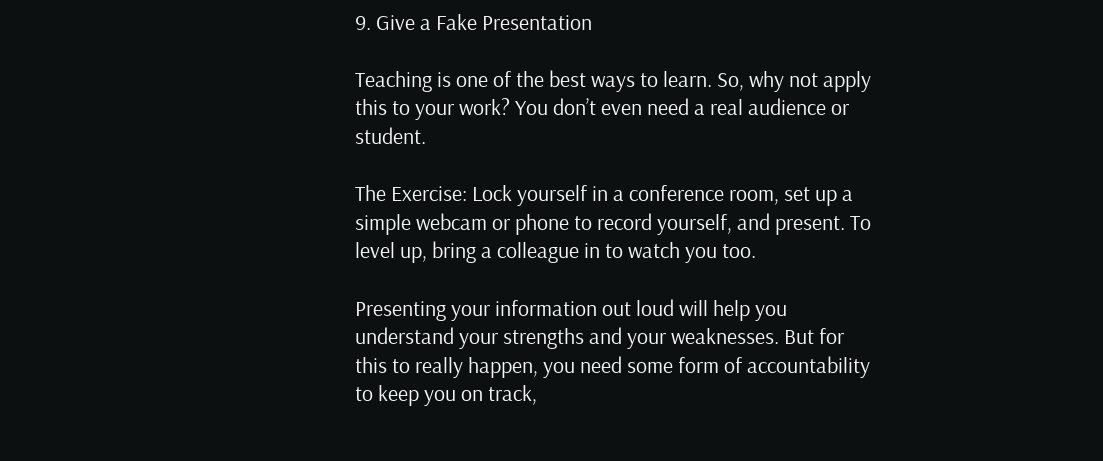9. Give a Fake Presentation

Teaching is one of the best ways to learn. So, why not apply this to your work? You don’t even need a real audience or student.

The Exercise: Lock yourself in a conference room, set up a simple webcam or phone to record yourself, and present. To level up, bring a colleague in to watch you too.

Presenting your information out loud will help you understand your strengths and your weaknesses. But for this to really happen, you need some form of accountability to keep you on track,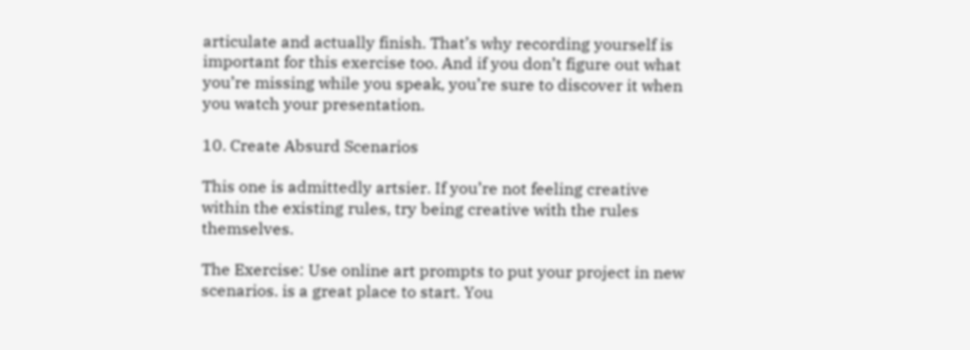articulate and actually finish. That’s why recording yourself is important for this exercise too. And if you don’t figure out what you’re missing while you speak, you’re sure to discover it when you watch your presentation.

10. Create Absurd Scenarios

This one is admittedly artsier. If you’re not feeling creative within the existing rules, try being creative with the rules themselves.

The Exercise: Use online art prompts to put your project in new scenarios. is a great place to start. You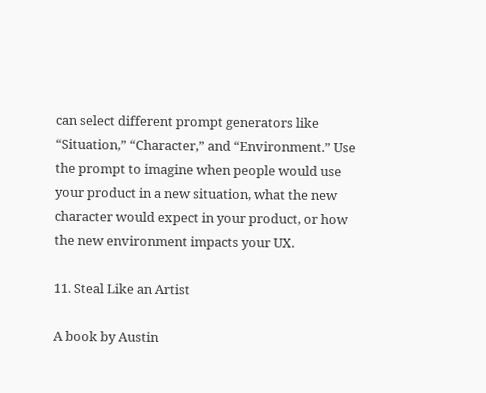can select different prompt generators like “Situation,” “Character,” and “Environment.” Use the prompt to imagine when people would use your product in a new situation, what the new character would expect in your product, or how the new environment impacts your UX.

11. Steal Like an Artist

A book by Austin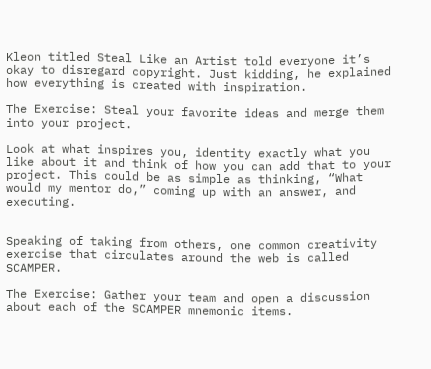Kleon titled Steal Like an Artist told everyone it’s okay to disregard copyright. Just kidding, he explained how everything is created with inspiration.

The Exercise: Steal your favorite ideas and merge them into your project.

Look at what inspires you, identity exactly what you like about it and think of how you can add that to your project. This could be as simple as thinking, “What would my mentor do,” coming up with an answer, and executing.


Speaking of taking from others, one common creativity exercise that circulates around the web is called SCAMPER.

The Exercise: Gather your team and open a discussion about each of the SCAMPER mnemonic items.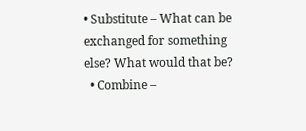• Substitute – What can be exchanged for something else? What would that be?
  • Combine –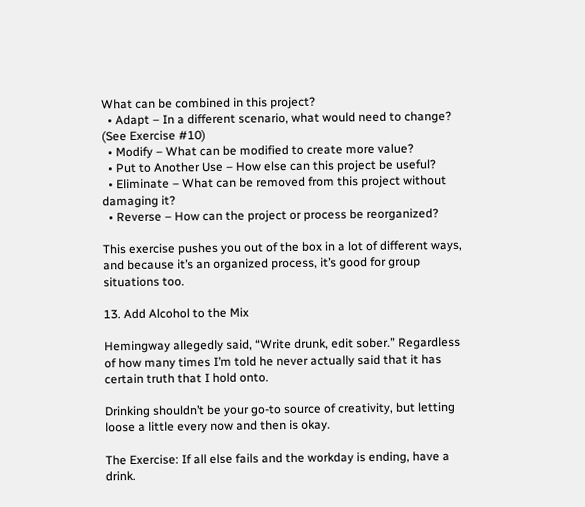What can be combined in this project?
  • Adapt – In a different scenario, what would need to change? (See Exercise #10)
  • Modify – What can be modified to create more value?
  • Put to Another Use – How else can this project be useful?
  • Eliminate – What can be removed from this project without damaging it?
  • Reverse – How can the project or process be reorganized?

This exercise pushes you out of the box in a lot of different ways, and because it’s an organized process, it’s good for group situations too.

13. Add Alcohol to the Mix

Hemingway allegedly said, “Write drunk, edit sober.” Regardless of how many times I’m told he never actually said that it has certain truth that I hold onto.

Drinking shouldn’t be your go-to source of creativity, but letting loose a little every now and then is okay.

The Exercise: If all else fails and the workday is ending, have a drink.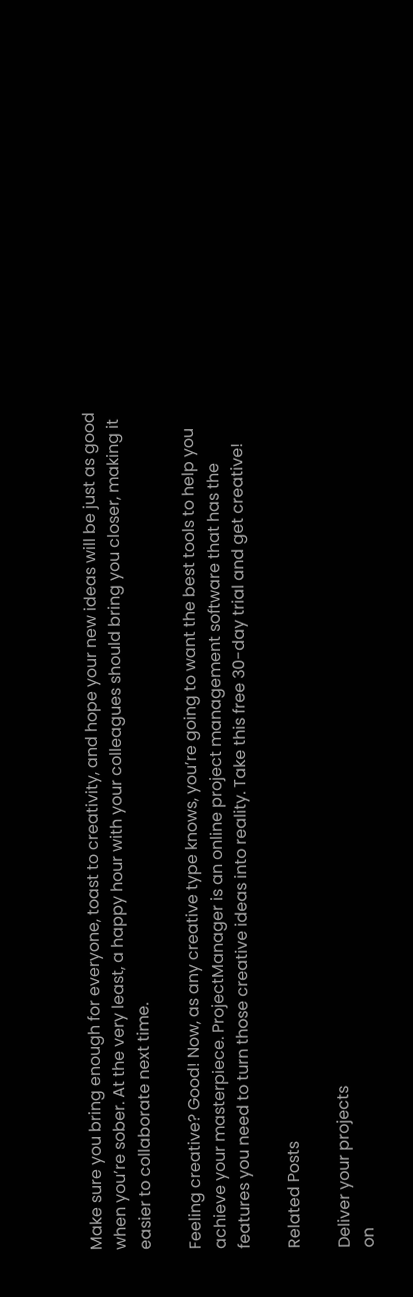Make sure you bring enough for everyone, toast to creativity, and hope your new ideas will be just as good when you’re sober. At the very least, a happy hour with your colleagues should bring you closer, making it easier to collaborate next time.

Feeling creative? Good! Now, as any creative type knows, you’re going to want the best tools to help you achieve your masterpiece. ProjectManager is an online project management software that has the features you need to turn those creative ideas into reality. Take this free 30-day trial and get creative!

Related Posts

Deliver your projects
on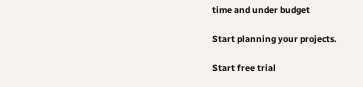time and under budget

Start planning your projects.

Start free trial